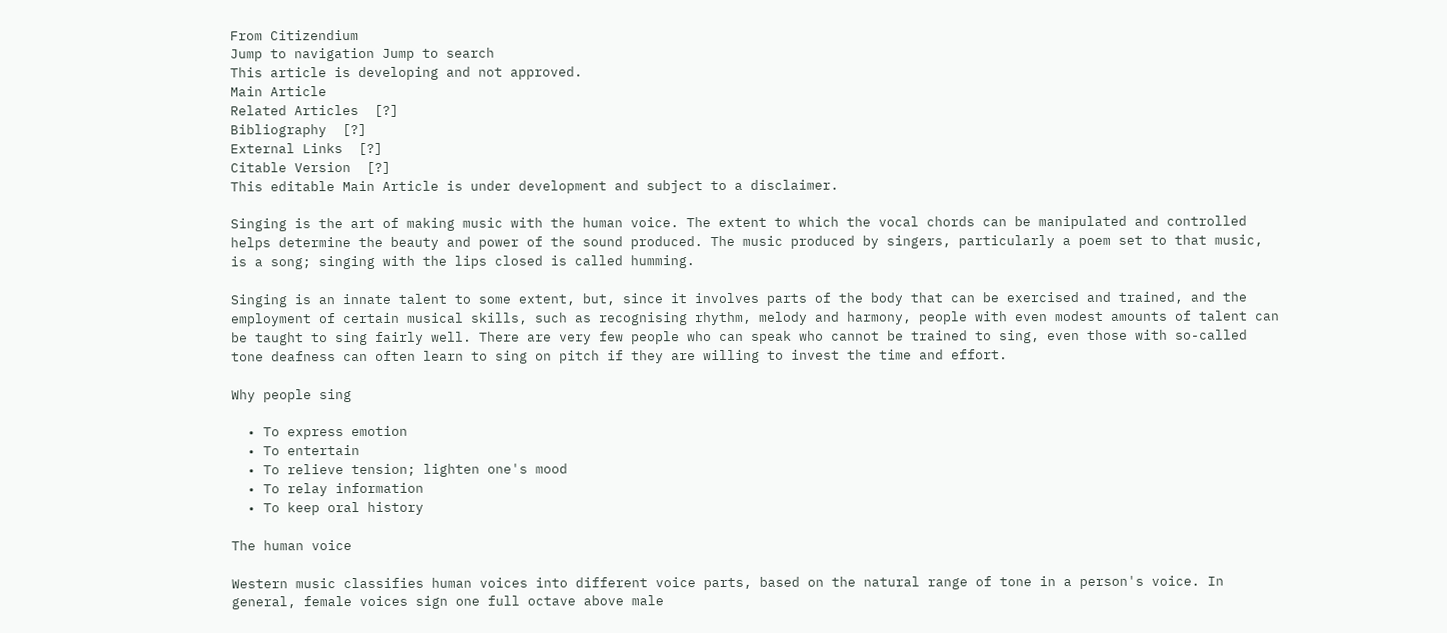From Citizendium
Jump to navigation Jump to search
This article is developing and not approved.
Main Article
Related Articles  [?]
Bibliography  [?]
External Links  [?]
Citable Version  [?]
This editable Main Article is under development and subject to a disclaimer.

Singing is the art of making music with the human voice. The extent to which the vocal chords can be manipulated and controlled helps determine the beauty and power of the sound produced. The music produced by singers, particularly a poem set to that music, is a song; singing with the lips closed is called humming.

Singing is an innate talent to some extent, but, since it involves parts of the body that can be exercised and trained, and the employment of certain musical skills, such as recognising rhythm, melody and harmony, people with even modest amounts of talent can be taught to sing fairly well. There are very few people who can speak who cannot be trained to sing, even those with so-called tone deafness can often learn to sing on pitch if they are willing to invest the time and effort.

Why people sing

  • To express emotion
  • To entertain
  • To relieve tension; lighten one's mood
  • To relay information
  • To keep oral history

The human voice

Western music classifies human voices into different voice parts, based on the natural range of tone in a person's voice. In general, female voices sign one full octave above male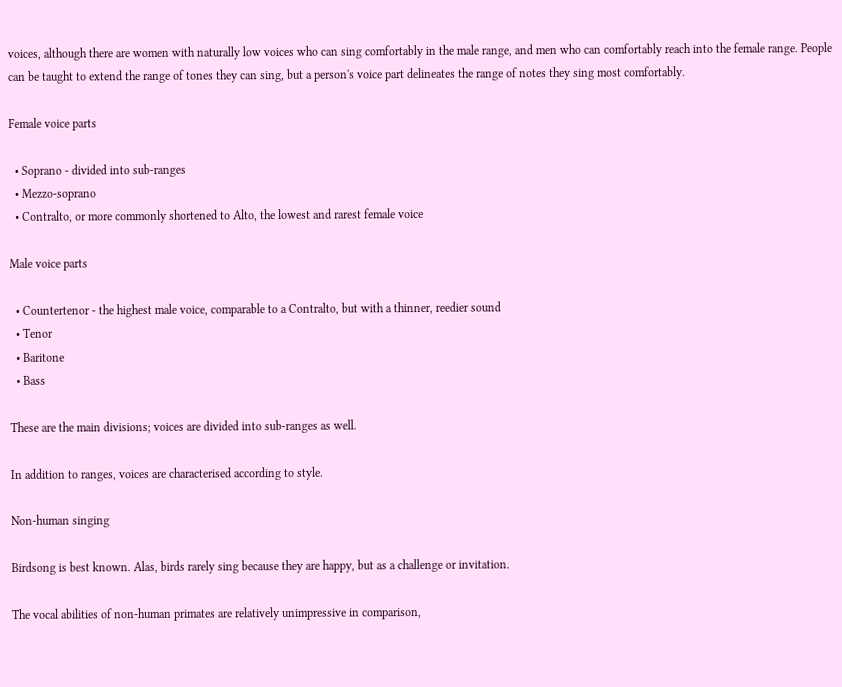voices, although there are women with naturally low voices who can sing comfortably in the male range, and men who can comfortably reach into the female range. People can be taught to extend the range of tones they can sing, but a person's voice part delineates the range of notes they sing most comfortably.

Female voice parts

  • Soprano - divided into sub-ranges
  • Mezzo-soprano
  • Contralto, or more commonly shortened to Alto, the lowest and rarest female voice

Male voice parts

  • Countertenor - the highest male voice, comparable to a Contralto, but with a thinner, reedier sound
  • Tenor
  • Baritone
  • Bass

These are the main divisions; voices are divided into sub-ranges as well.

In addition to ranges, voices are characterised according to style.

Non-human singing

Birdsong is best known. Alas, birds rarely sing because they are happy, but as a challenge or invitation.

The vocal abilities of non-human primates are relatively unimpressive in comparison,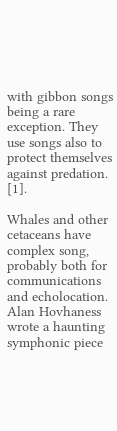with gibbon songs being a rare exception. They use songs also to protect themselves against predation. [1].

Whales and other cetaceans have complex song, probably both for communications and echolocation. Alan Hovhaness wrote a haunting symphonic piece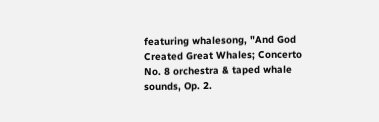featuring whalesong, "And God Created Great Whales; Concerto No. 8 orchestra & taped whale sounds, Op. 2.